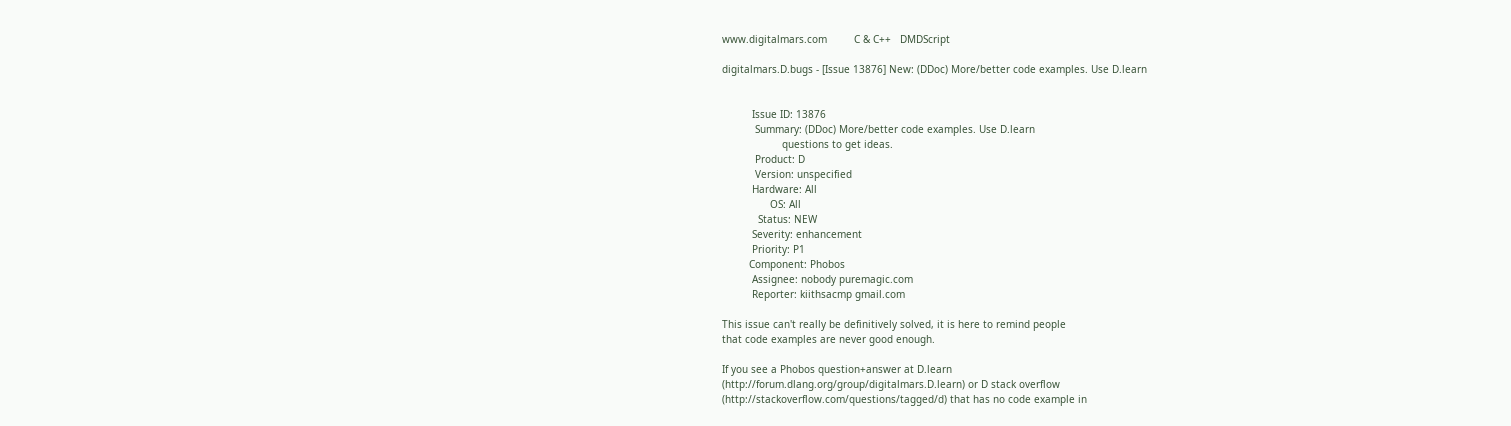www.digitalmars.com         C & C++   DMDScript

digitalmars.D.bugs - [Issue 13876] New: (DDoc) More/better code examples. Use D.learn


          Issue ID: 13876
           Summary: (DDoc) More/better code examples. Use D.learn
                    questions to get ideas.
           Product: D
           Version: unspecified
          Hardware: All
                OS: All
            Status: NEW
          Severity: enhancement
          Priority: P1
         Component: Phobos
          Assignee: nobody puremagic.com
          Reporter: kiithsacmp gmail.com

This issue can't really be definitively solved, it is here to remind people
that code examples are never good enough.

If you see a Phobos question+answer at D.learn
(http://forum.dlang.org/group/digitalmars.D.learn) or D stack overflow
(http://stackoverflow.com/questions/tagged/d) that has no code example in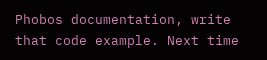Phobos documentation, write that code example. Next time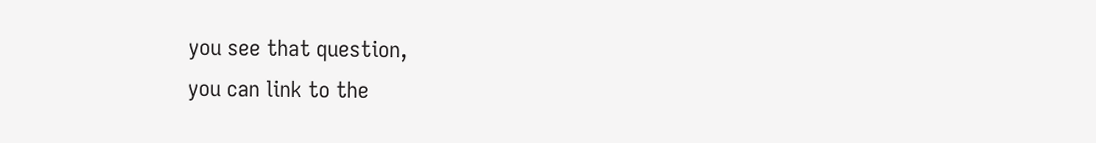you see that question,
you can link to the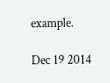example.

Dec 19 2014